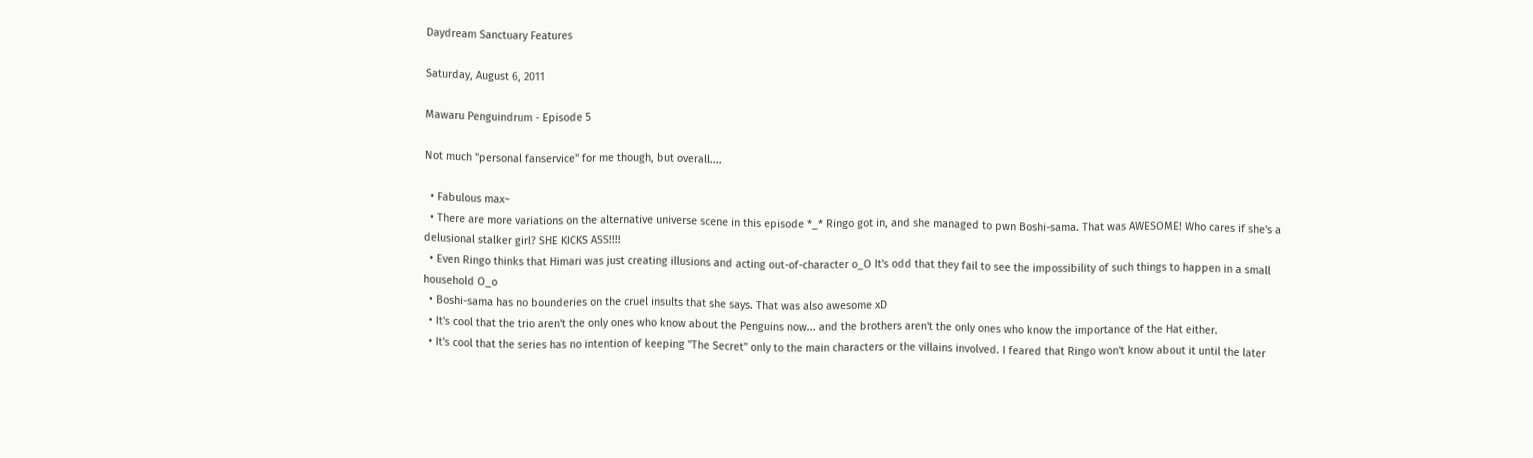Daydream Sanctuary Features

Saturday, August 6, 2011

Mawaru Penguindrum - Episode 5

Not much "personal fanservice" for me though, but overall....

  • Fabulous max~
  • There are more variations on the alternative universe scene in this episode *_* Ringo got in, and she managed to pwn Boshi-sama. That was AWESOME! Who cares if she's a delusional stalker girl? SHE KICKS ASS!!!!
  • Even Ringo thinks that Himari was just creating illusions and acting out-of-character o_O It's odd that they fail to see the impossibility of such things to happen in a small household O_o
  • Boshi-sama has no bounderies on the cruel insults that she says. That was also awesome xD
  • It's cool that the trio aren't the only ones who know about the Penguins now... and the brothers aren't the only ones who know the importance of the Hat either.
  • It's cool that the series has no intention of keeping "The Secret" only to the main characters or the villains involved. I feared that Ringo won't know about it until the later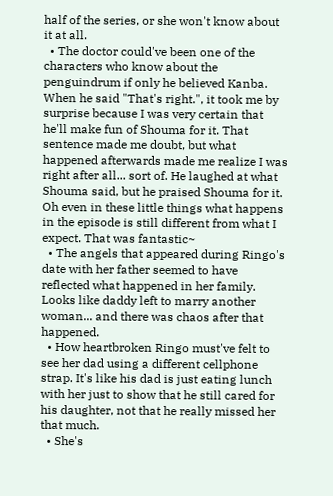half of the series, or she won't know about it at all.
  • The doctor could've been one of the characters who know about the penguindrum if only he believed Kanba. When he said "That's right.", it took me by surprise because I was very certain that he'll make fun of Shouma for it. That sentence made me doubt, but what happened afterwards made me realize I was right after all... sort of. He laughed at what Shouma said, but he praised Shouma for it. Oh even in these little things what happens in the episode is still different from what I expect. That was fantastic~
  • The angels that appeared during Ringo's date with her father seemed to have reflected what happened in her family. Looks like daddy left to marry another woman... and there was chaos after that happened.
  • How heartbroken Ringo must've felt to see her dad using a different cellphone strap. It's like his dad is just eating lunch with her just to show that he still cared for his daughter, not that he really missed her that much.
  • She's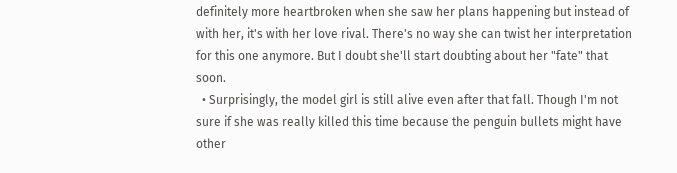definitely more heartbroken when she saw her plans happening but instead of with her, it's with her love rival. There's no way she can twist her interpretation for this one anymore. But I doubt she'll start doubting about her "fate" that soon.
  • Surprisingly, the model girl is still alive even after that fall. Though I'm not sure if she was really killed this time because the penguin bullets might have other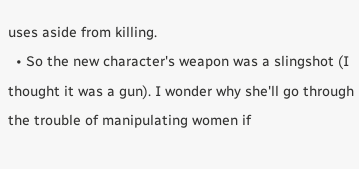uses aside from killing.
  • So the new character's weapon was a slingshot (I thought it was a gun). I wonder why she'll go through the trouble of manipulating women if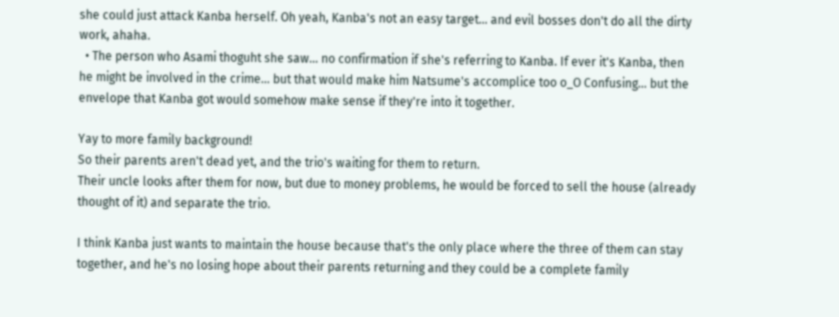she could just attack Kanba herself. Oh yeah, Kanba's not an easy target... and evil bosses don't do all the dirty work, ahaha.
  • The person who Asami thoguht she saw... no confirmation if she's referring to Kanba. If ever it's Kanba, then he might be involved in the crime... but that would make him Natsume's accomplice too o_O Confusing... but the envelope that Kanba got would somehow make sense if they're into it together.

Yay to more family background!
So their parents aren't dead yet, and the trio's waiting for them to return.
Their uncle looks after them for now, but due to money problems, he would be forced to sell the house (already thought of it) and separate the trio.

I think Kanba just wants to maintain the house because that's the only place where the three of them can stay together, and he's no losing hope about their parents returning and they could be a complete family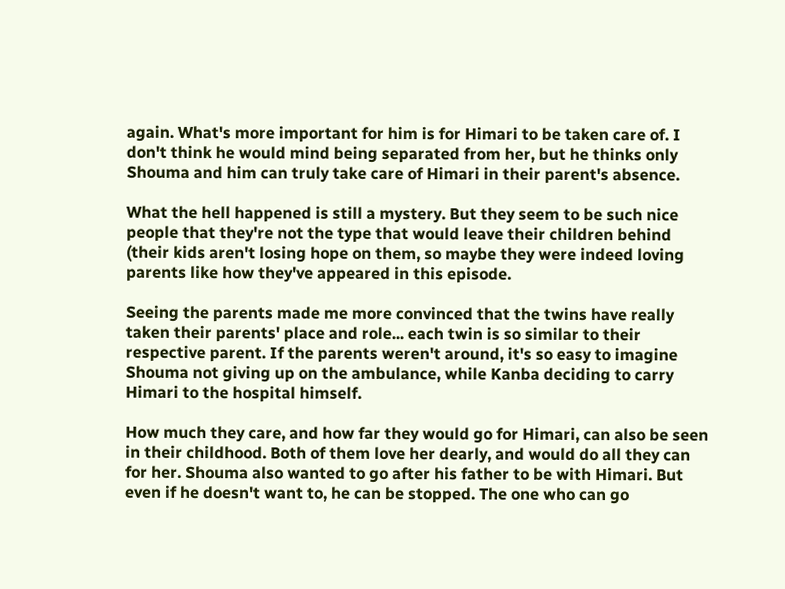again. What's more important for him is for Himari to be taken care of. I don't think he would mind being separated from her, but he thinks only Shouma and him can truly take care of Himari in their parent's absence.

What the hell happened is still a mystery. But they seem to be such nice people that they're not the type that would leave their children behind (their kids aren't losing hope on them, so maybe they were indeed loving parents like how they've appeared in this episode.

Seeing the parents made me more convinced that the twins have really taken their parents' place and role... each twin is so similar to their respective parent. If the parents weren't around, it's so easy to imagine Shouma not giving up on the ambulance, while Kanba deciding to carry Himari to the hospital himself.

How much they care, and how far they would go for Himari, can also be seen in their childhood. Both of them love her dearly, and would do all they can for her. Shouma also wanted to go after his father to be with Himari. But even if he doesn't want to, he can be stopped. The one who can go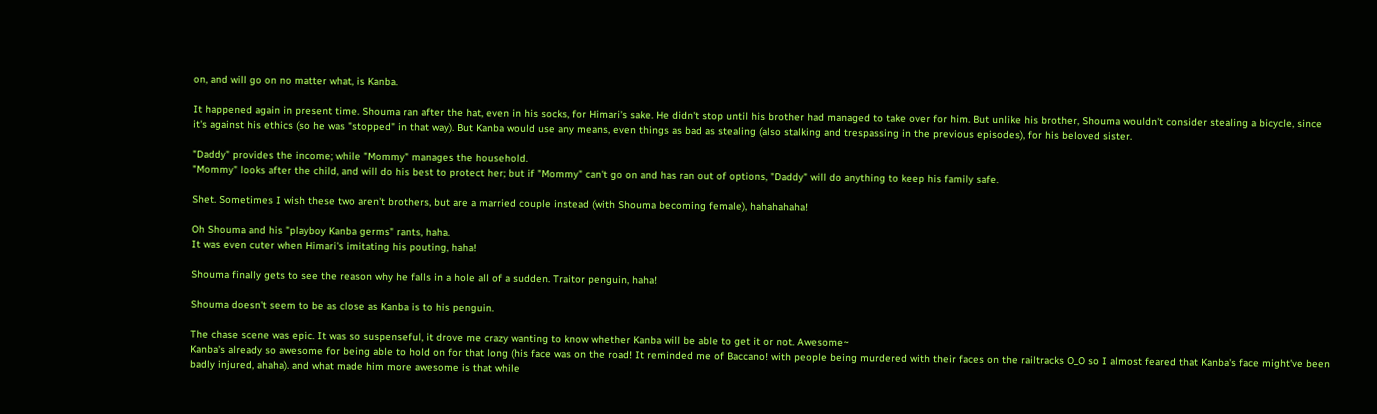on, and will go on no matter what, is Kanba.

It happened again in present time. Shouma ran after the hat, even in his socks, for Himari's sake. He didn't stop until his brother had managed to take over for him. But unlike his brother, Shouma wouldn't consider stealing a bicycle, since it's against his ethics (so he was "stopped" in that way). But Kanba would use any means, even things as bad as stealing (also stalking and trespassing in the previous episodes), for his beloved sister.

"Daddy" provides the income; while "Mommy" manages the household.
"Mommy" looks after the child, and will do his best to protect her; but if "Mommy" can't go on and has ran out of options, "Daddy" will do anything to keep his family safe.

Shet. Sometimes I wish these two aren't brothers, but are a married couple instead (with Shouma becoming female), hahahahaha!

Oh Shouma and his "playboy Kanba germs" rants, haha.
It was even cuter when Himari's imitating his pouting, haha!

Shouma finally gets to see the reason why he falls in a hole all of a sudden. Traitor penguin, haha!

Shouma doesn't seem to be as close as Kanba is to his penguin.

The chase scene was epic. It was so suspenseful, it drove me crazy wanting to know whether Kanba will be able to get it or not. Awesome~
Kanba's already so awesome for being able to hold on for that long (his face was on the road! It reminded me of Baccano! with people being murdered with their faces on the railtracks O_O so I almost feared that Kanba's face might've been badly injured, ahaha). and what made him more awesome is that while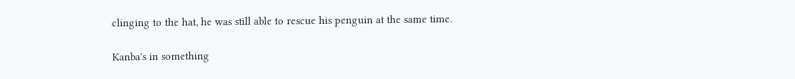clinging to the hat, he was still able to rescue his penguin at the same time.

Kanba's in something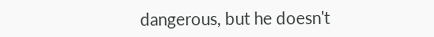dangerous, but he doesn't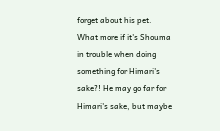forget about his pet. What more if it's Shouma in trouble when doing something for Himari's sake?! He may go far for Himari's sake, but maybe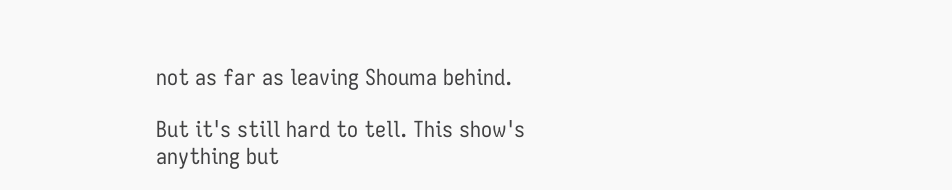not as far as leaving Shouma behind.

But it's still hard to tell. This show's anything but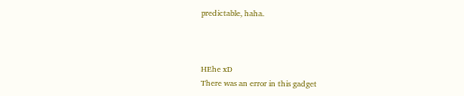predictable, haha.



HEhe xD
There was an error in this gadget